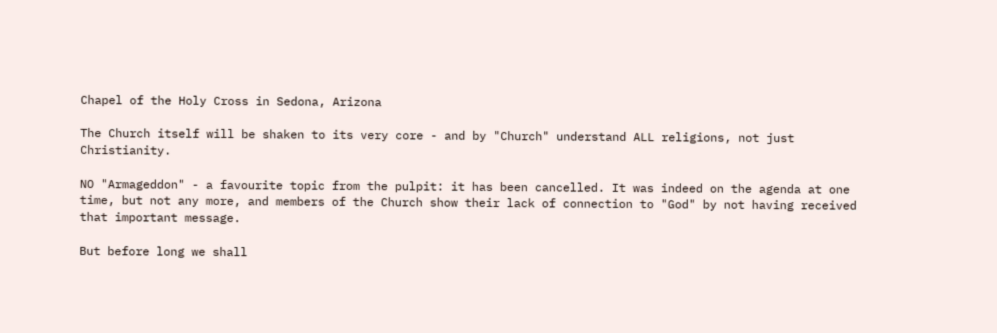Chapel of the Holy Cross in Sedona, Arizona

The Church itself will be shaken to its very core - and by "Church" understand ALL religions, not just Christianity.

NO "Armageddon" - a favourite topic from the pulpit: it has been cancelled. It was indeed on the agenda at one time, but not any more, and members of the Church show their lack of connection to "God" by not having received that important message.

But before long we shall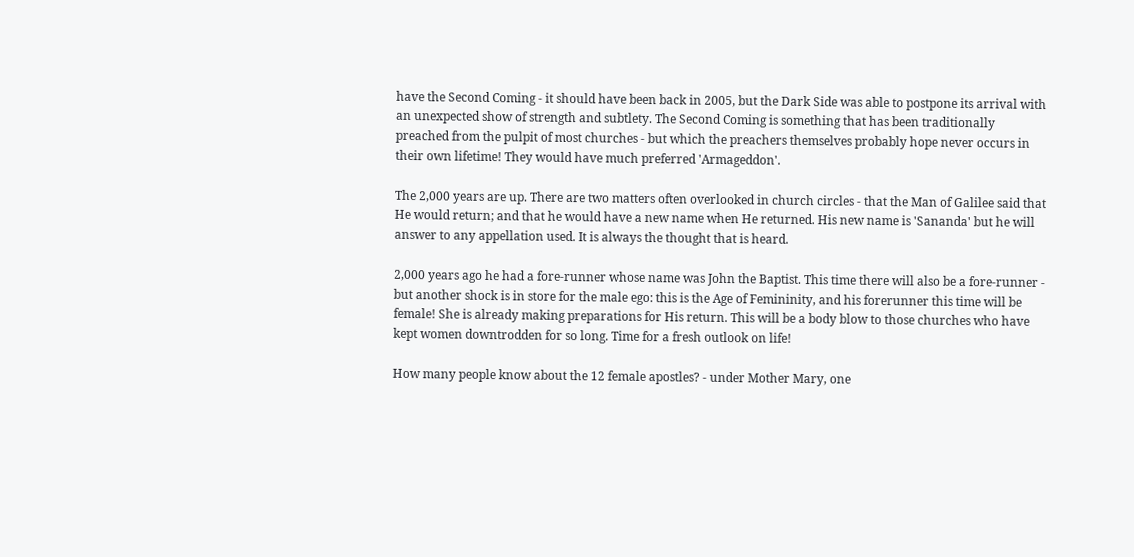have the Second Coming - it should have been back in 2005, but the Dark Side was able to postpone its arrival with an unexpected show of strength and subtlety. The Second Coming is something that has been traditionally preached from the pulpit of most churches - but which the preachers themselves probably hope never occurs in their own lifetime! They would have much preferred 'Armageddon'.

The 2,000 years are up. There are two matters often overlooked in church circles - that the Man of Galilee said that He would return; and that he would have a new name when He returned. His new name is 'Sananda' but he will answer to any appellation used. It is always the thought that is heard.

2,000 years ago he had a fore-runner whose name was John the Baptist. This time there will also be a fore-runner - but another shock is in store for the male ego: this is the Age of Femininity, and his forerunner this time will be female! She is already making preparations for His return. This will be a body blow to those churches who have kept women downtrodden for so long. Time for a fresh outlook on life!

How many people know about the 12 female apostles? - under Mother Mary, one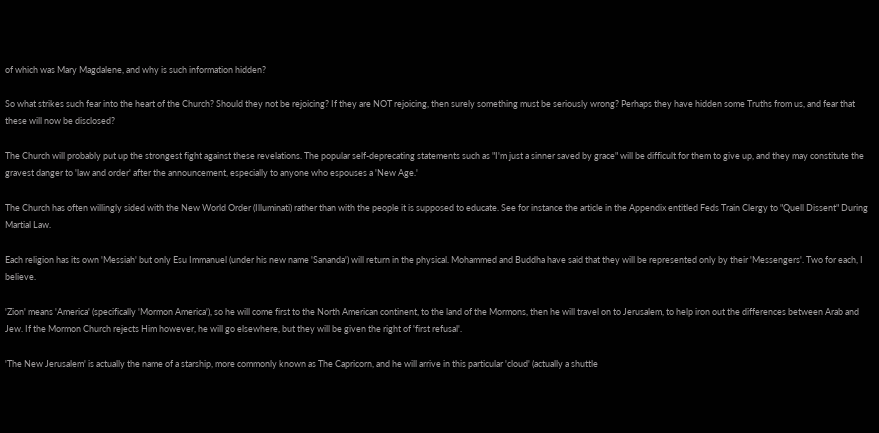of which was Mary Magdalene, and why is such information hidden?

So what strikes such fear into the heart of the Church? Should they not be rejoicing? If they are NOT rejoicing, then surely something must be seriously wrong? Perhaps they have hidden some Truths from us, and fear that these will now be disclosed?

The Church will probably put up the strongest fight against these revelations. The popular self-deprecating statements such as "I'm just a sinner saved by grace" will be difficult for them to give up, and they may constitute the gravest danger to 'law and order' after the announcement, especially to anyone who espouses a 'New Age.'

The Church has often willingly sided with the New World Order (Illuminati) rather than with the people it is supposed to educate. See for instance the article in the Appendix entitled Feds Train Clergy to "Quell Dissent" During Martial Law.

Each religion has its own 'Messiah' but only Esu Immanuel (under his new name 'Sananda') will return in the physical. Mohammed and Buddha have said that they will be represented only by their 'Messengers'. Two for each, I believe.

'Zion' means 'America' (specifically 'Mormon America'), so he will come first to the North American continent, to the land of the Mormons, then he will travel on to Jerusalem, to help iron out the differences between Arab and Jew. If the Mormon Church rejects Him however, he will go elsewhere, but they will be given the right of 'first refusal'.

'The New Jerusalem' is actually the name of a starship, more commonly known as The Capricorn, and he will arrive in this particular 'cloud' (actually a shuttle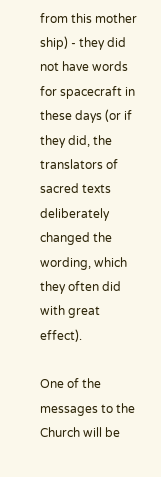from this mother ship) - they did not have words for spacecraft in these days (or if they did, the translators of sacred texts deliberately changed the wording, which they often did with great effect).

One of the messages to the Church will be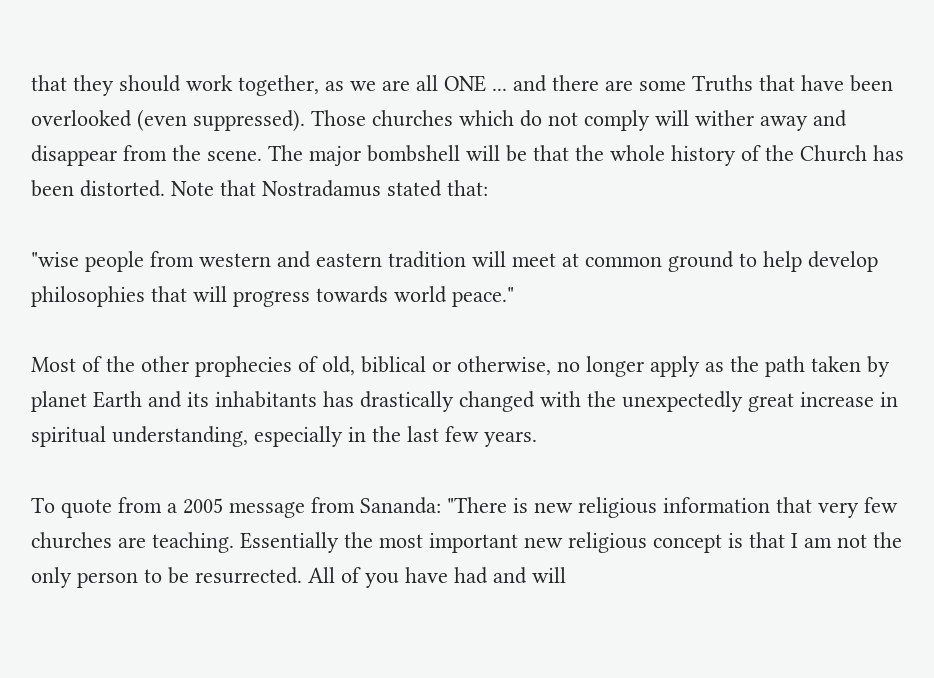that they should work together, as we are all ONE ... and there are some Truths that have been overlooked (even suppressed). Those churches which do not comply will wither away and disappear from the scene. The major bombshell will be that the whole history of the Church has been distorted. Note that Nostradamus stated that:

"wise people from western and eastern tradition will meet at common ground to help develop philosophies that will progress towards world peace."

Most of the other prophecies of old, biblical or otherwise, no longer apply as the path taken by planet Earth and its inhabitants has drastically changed with the unexpectedly great increase in spiritual understanding, especially in the last few years.

To quote from a 2005 message from Sananda: "There is new religious information that very few churches are teaching. Essentially the most important new religious concept is that I am not the only person to be resurrected. All of you have had and will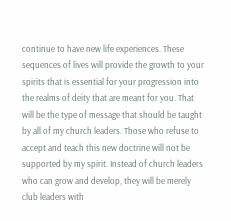continue to have new life experiences. These sequences of lives will provide the growth to your spirits that is essential for your progression into the realms of deity that are meant for you. That will be the type of message that should be taught by all of my church leaders. Those who refuse to accept and teach this new doctrine will not be supported by my spirit. Instead of church leaders who can grow and develop, they will be merely club leaders with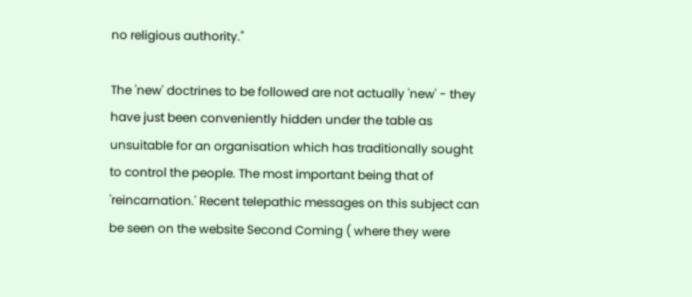no religious authority."

The 'new' doctrines to be followed are not actually 'new' - they have just been conveniently hidden under the table as unsuitable for an organisation which has traditionally sought to control the people. The most important being that of 'reincarnation.' Recent telepathic messages on this subject can be seen on the website Second Coming ( where they were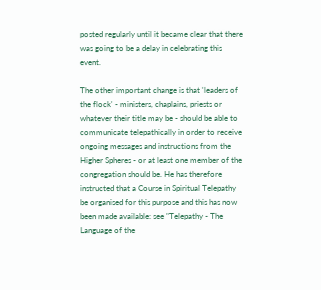posted regularly until it became clear that there was going to be a delay in celebrating this event.

The other important change is that 'leaders of the flock' - ministers, chaplains, priests or whatever their title may be - should be able to communicate telepathically in order to receive ongoing messages and instructions from the Higher Spheres - or at least one member of the congregation should be. He has therefore instructed that a Course in Spiritual Telepathy be organised for this purpose and this has now been made available: see "Telepathy - The Language of the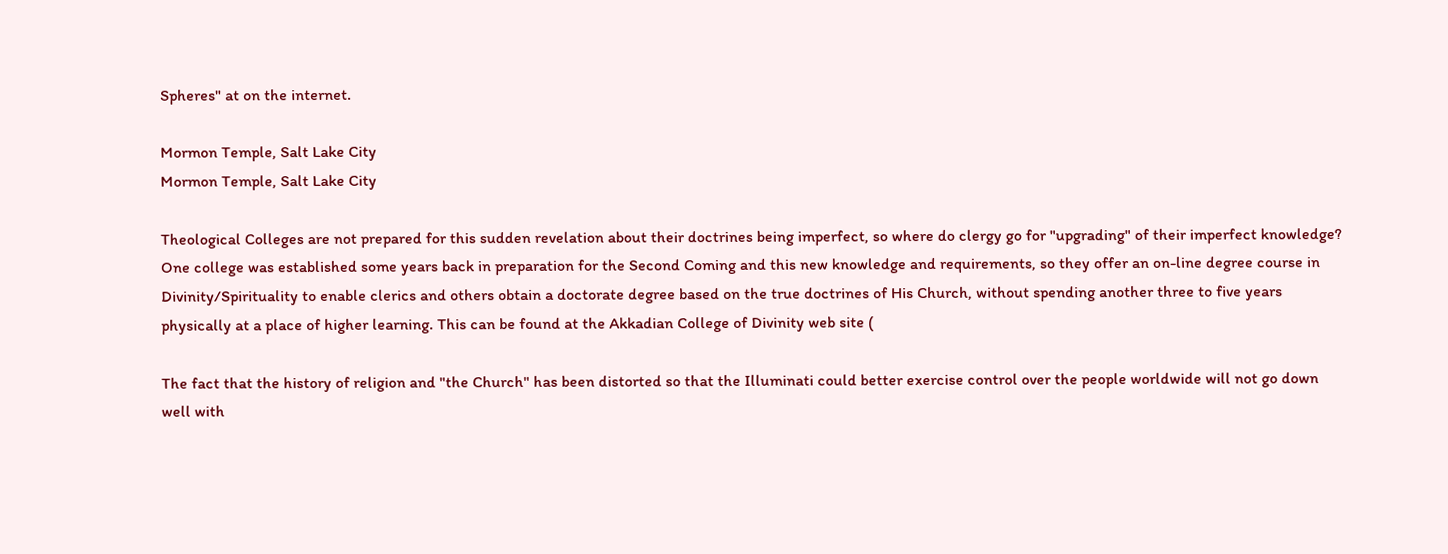Spheres" at on the internet.

Mormon Temple, Salt Lake City
Mormon Temple, Salt Lake City

Theological Colleges are not prepared for this sudden revelation about their doctrines being imperfect, so where do clergy go for "upgrading" of their imperfect knowledge? One college was established some years back in preparation for the Second Coming and this new knowledge and requirements, so they offer an on-line degree course in Divinity/Spirituality to enable clerics and others obtain a doctorate degree based on the true doctrines of His Church, without spending another three to five years physically at a place of higher learning. This can be found at the Akkadian College of Divinity web site (

The fact that the history of religion and "the Church" has been distorted so that the Illuminati could better exercise control over the people worldwide will not go down well with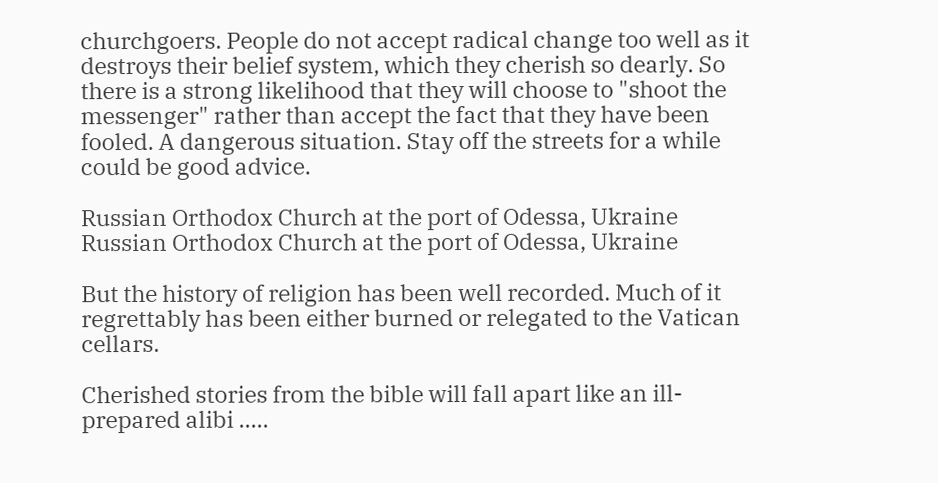churchgoers. People do not accept radical change too well as it destroys their belief system, which they cherish so dearly. So there is a strong likelihood that they will choose to "shoot the messenger" rather than accept the fact that they have been fooled. A dangerous situation. Stay off the streets for a while could be good advice.

Russian Orthodox Church at the port of Odessa, Ukraine
Russian Orthodox Church at the port of Odessa, Ukraine

But the history of religion has been well recorded. Much of it regrettably has been either burned or relegated to the Vatican cellars.

Cherished stories from the bible will fall apart like an ill-prepared alibi .....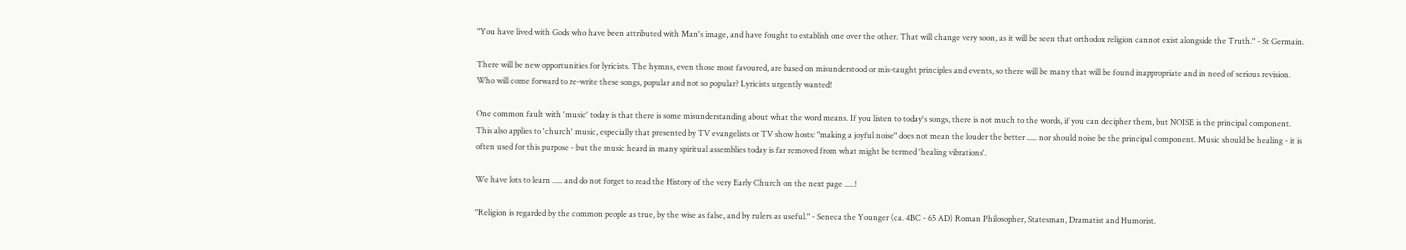"You have lived with Gods who have been attributed with Man's image, and have fought to establish one over the other. That will change very soon, as it will be seen that orthodox religion cannot exist alongside the Truth." - St Germain.

There will be new opportunities for lyricists. The hymns, even those most favoured, are based on misunderstood or mis-taught principles and events, so there will be many that will be found inappropriate and in need of serious revision. Who will come forward to re-write these songs, popular and not so popular? Lyricists urgently wanted!

One common fault with 'music' today is that there is some misunderstanding about what the word means. If you listen to today's songs, there is not much to the words, if you can decipher them, but NOISE is the principal component. This also applies to 'church' music, especially that presented by TV evangelists or TV show hosts: "making a joyful noise" does not mean the louder the better ..... nor should noise be the principal component. Music should be healing - it is often used for this purpose - but the music heard in many spiritual assemblies today is far removed from what might be termed 'healing vibrations'.

We have lots to learn ..... and do not forget to read the History of the very Early Church on the next page .....!

"Religion is regarded by the common people as true, by the wise as false, and by rulers as useful." - Seneca the Younger (ca. 4BC - 65 AD) Roman Philosopher, Statesman, Dramatist and Humorist.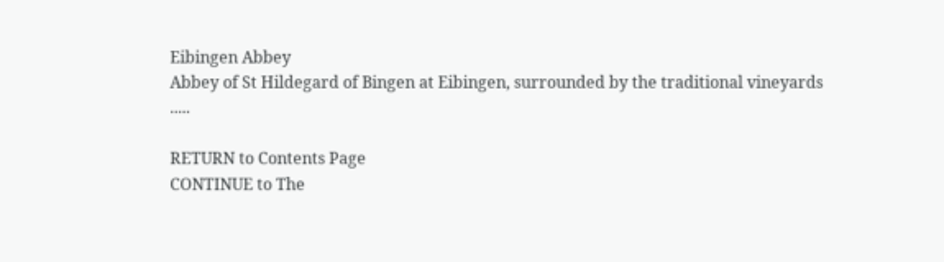Eibingen Abbey
Abbey of St Hildegard of Bingen at Eibingen, surrounded by the traditional vineyards .....

RETURN to Contents Page
CONTINUE to The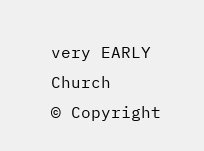very EARLY Church
© Copyright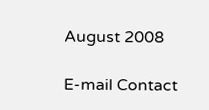August 2008

E-mail Contact